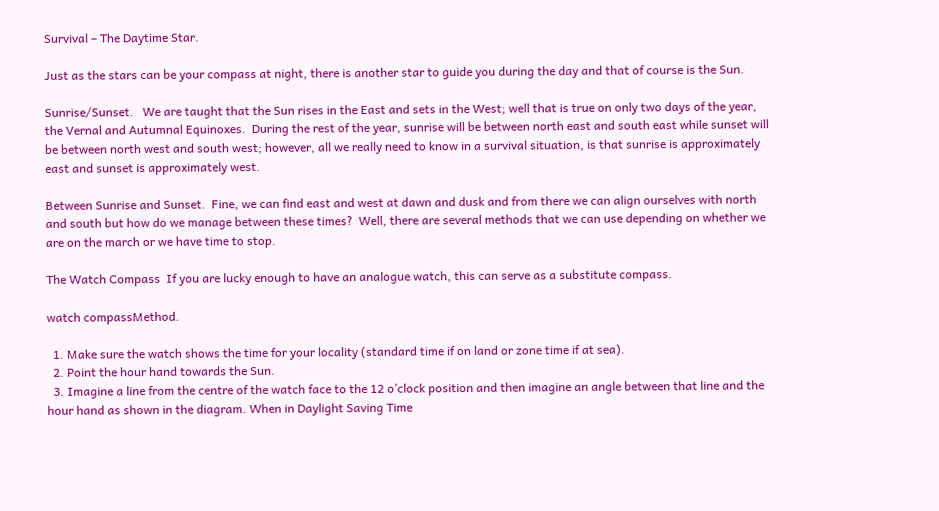Survival – The Daytime Star.

Just as the stars can be your compass at night, there is another star to guide you during the day and that of course is the Sun.

Sunrise/Sunset.   We are taught that the Sun rises in the East and sets in the West; well that is true on only two days of the year, the Vernal and Autumnal Equinoxes.  During the rest of the year, sunrise will be between north east and south east while sunset will be between north west and south west; however, all we really need to know in a survival situation, is that sunrise is approximately east and sunset is approximately west.

Between Sunrise and Sunset.  Fine, we can find east and west at dawn and dusk and from there we can align ourselves with north and south but how do we manage between these times?  Well, there are several methods that we can use depending on whether we are on the march or we have time to stop.

The Watch Compass  If you are lucky enough to have an analogue watch, this can serve as a substitute compass.

watch compassMethod.

  1. Make sure the watch shows the time for your locality (standard time if on land or zone time if at sea).
  2. Point the hour hand towards the Sun.
  3. Imagine a line from the centre of the watch face to the 12 o’clock position and then imagine an angle between that line and the hour hand as shown in the diagram. When in Daylight Saving Time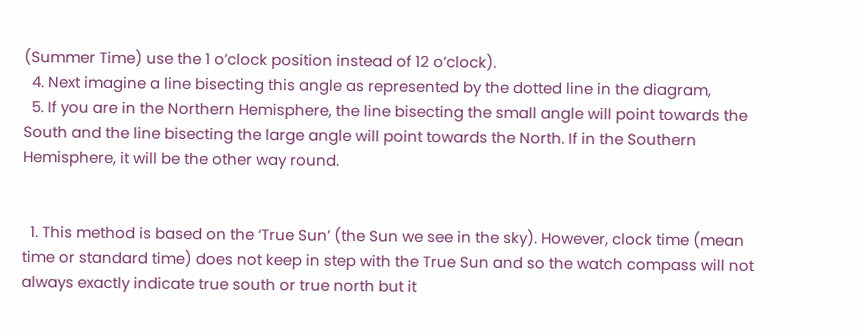(Summer Time) use the 1 o’clock position instead of 12 o’clock).
  4. Next imagine a line bisecting this angle as represented by the dotted line in the diagram,
  5. If you are in the Northern Hemisphere, the line bisecting the small angle will point towards the South and the line bisecting the large angle will point towards the North. If in the Southern Hemisphere, it will be the other way round.


  1. This method is based on the ‘True Sun’ (the Sun we see in the sky). However, clock time (mean time or standard time) does not keep in step with the True Sun and so the watch compass will not always exactly indicate true south or true north but it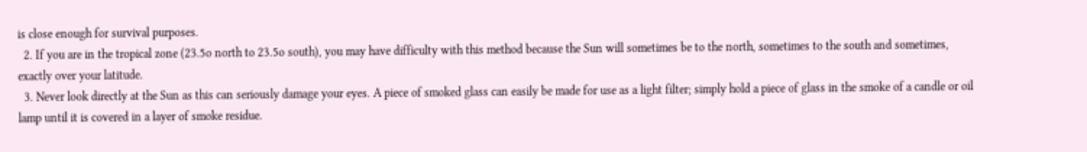is close enough for survival purposes.
  2. If you are in the tropical zone (23.5o north to 23.5o south), you may have difficulty with this method because the Sun will sometimes be to the north, sometimes to the south and sometimes, exactly over your latitude.
  3. Never look directly at the Sun as this can seriously damage your eyes. A piece of smoked glass can easily be made for use as a light filter; simply hold a piece of glass in the smoke of a candle or oil lamp until it is covered in a layer of smoke residue.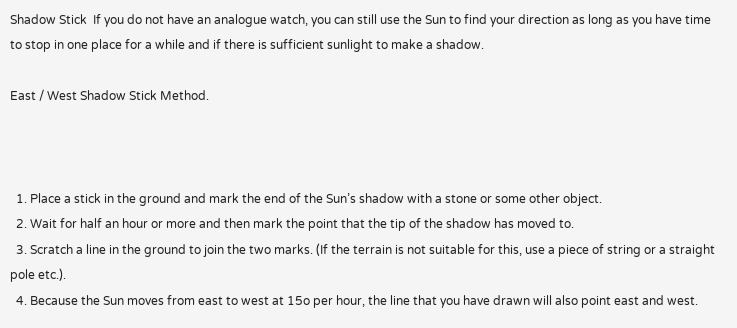Shadow Stick  If you do not have an analogue watch, you can still use the Sun to find your direction as long as you have time to stop in one place for a while and if there is sufficient sunlight to make a shadow.

East / West Shadow Stick Method.



  1. Place a stick in the ground and mark the end of the Sun’s shadow with a stone or some other object.
  2. Wait for half an hour or more and then mark the point that the tip of the shadow has moved to.
  3. Scratch a line in the ground to join the two marks. (If the terrain is not suitable for this, use a piece of string or a straight pole etc.).
  4. Because the Sun moves from east to west at 15o per hour, the line that you have drawn will also point east and west.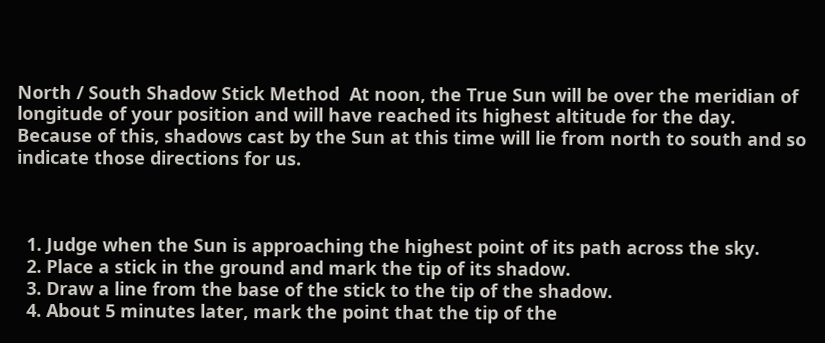North / South Shadow Stick Method  At noon, the True Sun will be over the meridian of longitude of your position and will have reached its highest altitude for the day.  Because of this, shadows cast by the Sun at this time will lie from north to south and so indicate those directions for us.



  1. Judge when the Sun is approaching the highest point of its path across the sky.
  2. Place a stick in the ground and mark the tip of its shadow.
  3. Draw a line from the base of the stick to the tip of the shadow.
  4. About 5 minutes later, mark the point that the tip of the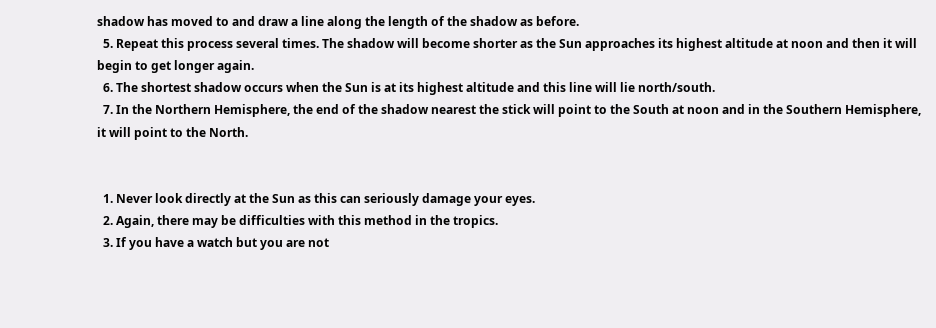shadow has moved to and draw a line along the length of the shadow as before.
  5. Repeat this process several times. The shadow will become shorter as the Sun approaches its highest altitude at noon and then it will begin to get longer again.
  6. The shortest shadow occurs when the Sun is at its highest altitude and this line will lie north/south.
  7. In the Northern Hemisphere, the end of the shadow nearest the stick will point to the South at noon and in the Southern Hemisphere, it will point to the North.


  1. Never look directly at the Sun as this can seriously damage your eyes.
  2. Again, there may be difficulties with this method in the tropics.
  3. If you have a watch but you are not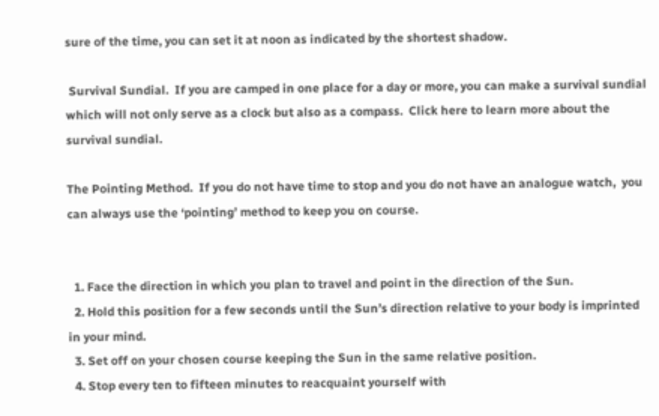sure of the time, you can set it at noon as indicated by the shortest shadow.

 Survival Sundial.  If you are camped in one place for a day or more, you can make a survival sundial which will not only serve as a clock but also as a compass.  Click here to learn more about the survival sundial.

The Pointing Method.  If you do not have time to stop and you do not have an analogue watch,  you can always use the ‘pointing’ method to keep you on course.


  1. Face the direction in which you plan to travel and point in the direction of the Sun.
  2. Hold this position for a few seconds until the Sun’s direction relative to your body is imprinted in your mind.
  3. Set off on your chosen course keeping the Sun in the same relative position.
  4. Stop every ten to fifteen minutes to reacquaint yourself with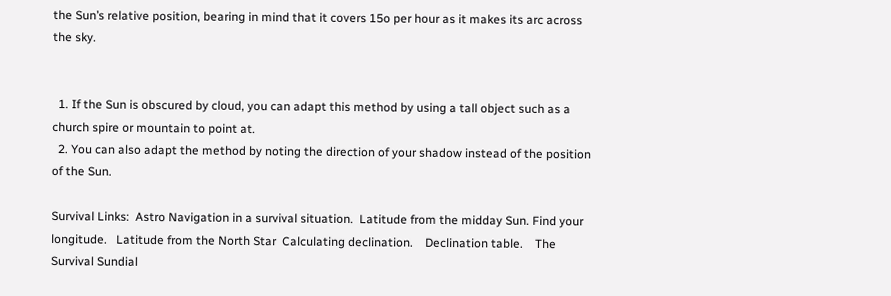the Sun’s relative position, bearing in mind that it covers 15o per hour as it makes its arc across the sky.


  1. If the Sun is obscured by cloud, you can adapt this method by using a tall object such as a church spire or mountain to point at.
  2. You can also adapt the method by noting the direction of your shadow instead of the position of the Sun.

Survival Links:  Astro Navigation in a survival situation.  Latitude from the midday Sun. Find your longitude.   Latitude from the North Star  Calculating declination.    Declination table.    The Survival Sundial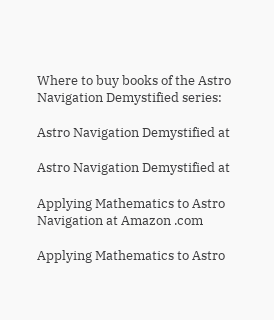Where to buy books of the Astro Navigation Demystified series:

Astro Navigation Demystified at

Astro Navigation Demystified at

Applying Mathematics to Astro Navigation at Amazon .com

Applying Mathematics to Astro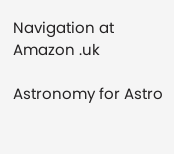Navigation at Amazon .uk

Astronomy for Astro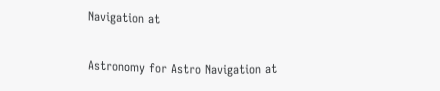Navigation at

Astronomy for Astro Navigation at